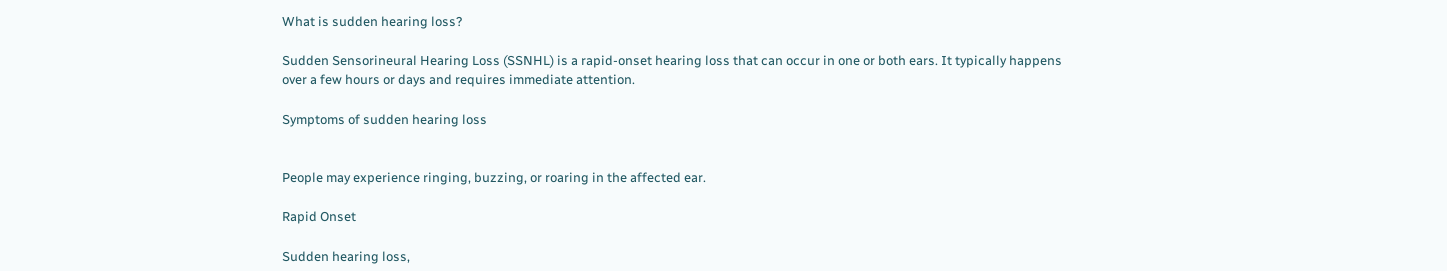What is sudden hearing loss?

Sudden Sensorineural Hearing Loss (SSNHL) is a rapid-onset hearing loss that can occur in one or both ears. It typically happens over a few hours or days and requires immediate attention.

Symptoms of sudden hearing loss


People may experience ringing, buzzing, or roaring in the affected ear.

Rapid Onset

Sudden hearing loss,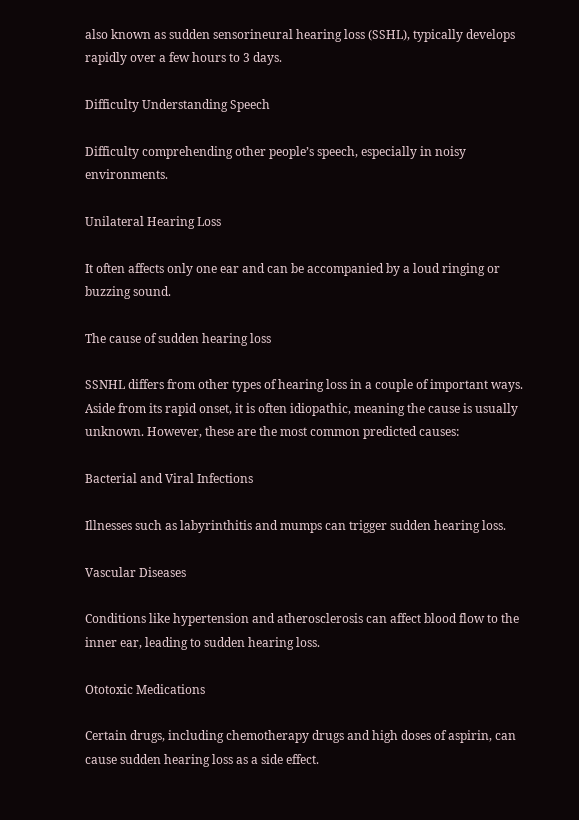also known as sudden sensorineural hearing loss (SSHL), typically develops rapidly over a few hours to 3 days.

Difficulty Understanding Speech

Difficulty comprehending other people’s speech, especially in noisy environments.

Unilateral Hearing Loss

It often affects only one ear and can be accompanied by a loud ringing or buzzing sound.

The cause of sudden hearing loss

SSNHL differs from other types of hearing loss in a couple of important ways. Aside from its rapid onset, it is often idiopathic, meaning the cause is usually unknown. However, these are the most common predicted causes:

Bacterial and Viral Infections

Illnesses such as labyrinthitis and mumps can trigger sudden hearing loss.

Vascular Diseases

Conditions like hypertension and atherosclerosis can affect blood flow to the inner ear, leading to sudden hearing loss.

Ototoxic Medications

Certain drugs, including chemotherapy drugs and high doses of aspirin, can cause sudden hearing loss as a side effect.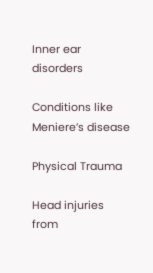Inner ear disorders

Conditions like Meniere’s disease

Physical Trauma

Head injuries from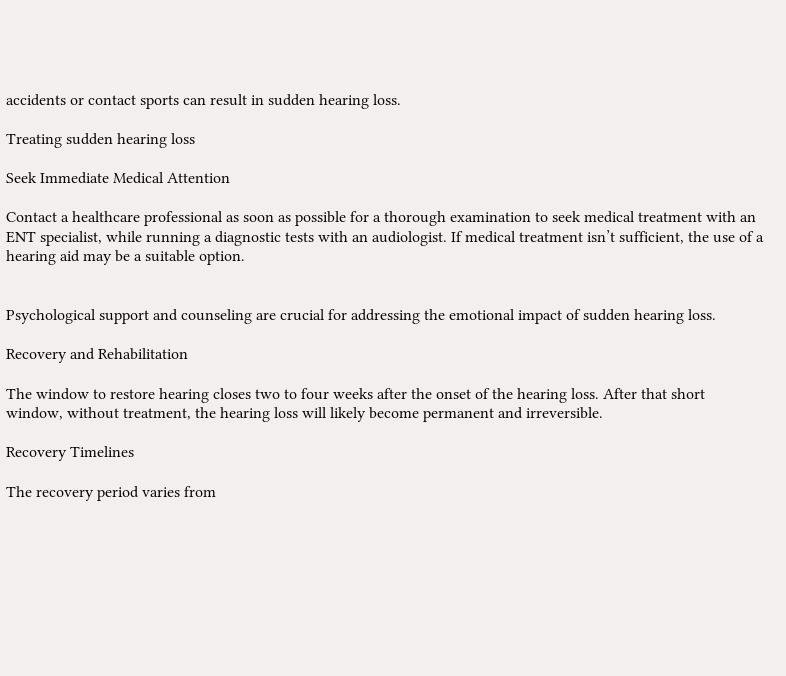accidents or contact sports can result in sudden hearing loss.

Treating sudden hearing loss

Seek Immediate Medical Attention

Contact a healthcare professional as soon as possible for a thorough examination to seek medical treatment with an ENT specialist, while running a diagnostic tests with an audiologist. If medical treatment isn’t sufficient, the use of a hearing aid may be a suitable option.


Psychological support and counseling are crucial for addressing the emotional impact of sudden hearing loss.

Recovery and Rehabilitation

The window to restore hearing closes two to four weeks after the onset of the hearing loss. After that short window, without treatment, the hearing loss will likely become permanent and irreversible.

Recovery Timelines

The recovery period varies from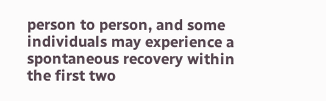person to person, and some individuals may experience a spontaneous recovery within the first two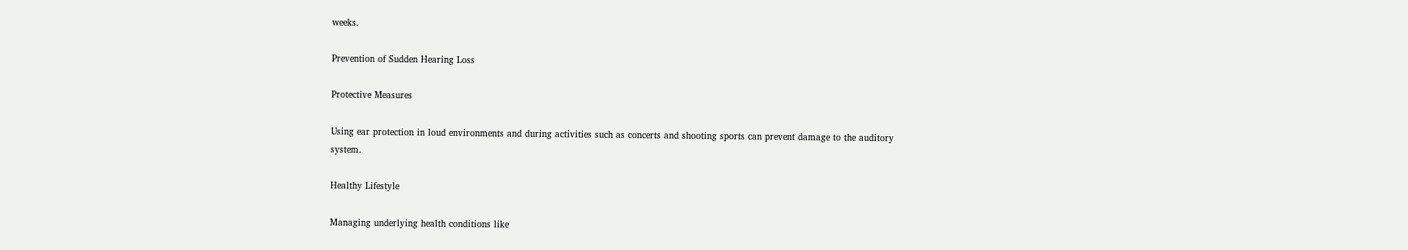weeks.

Prevention of Sudden Hearing Loss

Protective Measures

Using ear protection in loud environments and during activities such as concerts and shooting sports can prevent damage to the auditory system.

Healthy Lifestyle

Managing underlying health conditions like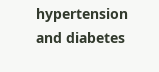hypertension and diabetes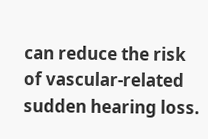can reduce the risk of vascular-related sudden hearing loss.